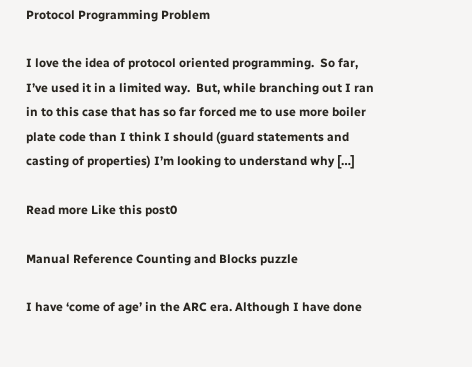Protocol Programming Problem

I love the idea of protocol oriented programming.  So far, I’ve used it in a limited way.  But, while branching out I ran in to this case that has so far forced me to use more boiler plate code than I think I should (guard statements and casting of properties) I’m looking to understand why […]

Read more Like this post0

Manual Reference Counting and Blocks puzzle

I have ‘come of age’ in the ARC era. Although I have done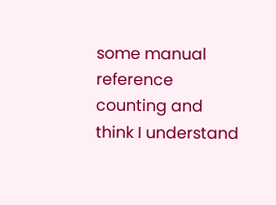some manual reference counting and think I understand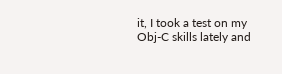it, I took a test on my Obj-C skills lately and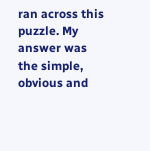ran across this puzzle. My answer was the simple, obvious and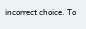incorrect choice. To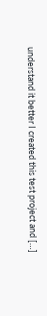understand it better I created this test project and […]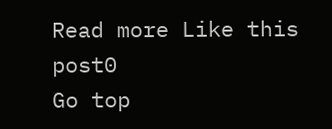Read more Like this post0
Go top